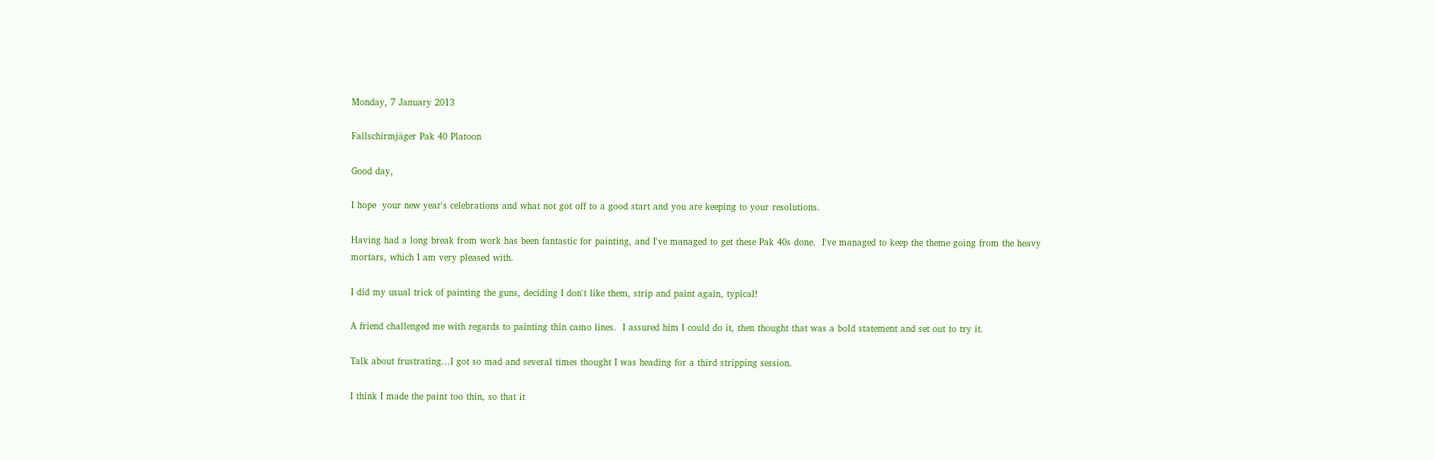Monday, 7 January 2013

Fallschirmjäger Pak 40 Platoon

Good day,

I hope  your new year's celebrations and what not got off to a good start and you are keeping to your resolutions.

Having had a long break from work has been fantastic for painting, and I've managed to get these Pak 40s done.  I've managed to keep the theme going from the heavy mortars, which I am very pleased with.

I did my usual trick of painting the guns, deciding I don't like them, strip and paint again, typical!

A friend challenged me with regards to painting thin camo lines.  I assured him I could do it, then thought that was a bold statement and set out to try it.

Talk about frustrating...I got so mad and several times thought I was heading for a third stripping session.

I think I made the paint too thin, so that it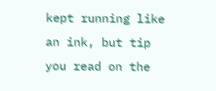kept running like an ink, but tip you read on the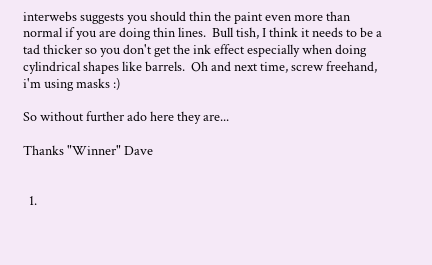interwebs suggests you should thin the paint even more than normal if you are doing thin lines.  Bull tish, I think it needs to be a tad thicker so you don't get the ink effect especially when doing cylindrical shapes like barrels.  Oh and next time, screw freehand, i'm using masks :)

So without further ado here they are...

Thanks "Winner" Dave


  1.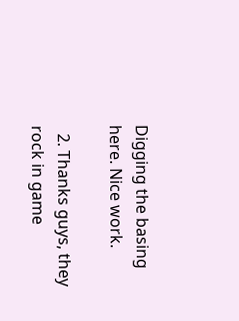Digging the basing here. Nice work.

  2. Thanks guys, they rock in game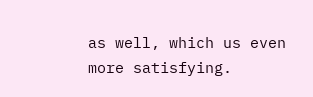as well, which us even more satisfying.